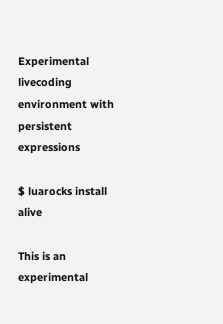Experimental livecoding environment with persistent expressions

$ luarocks install alive

This is an experimental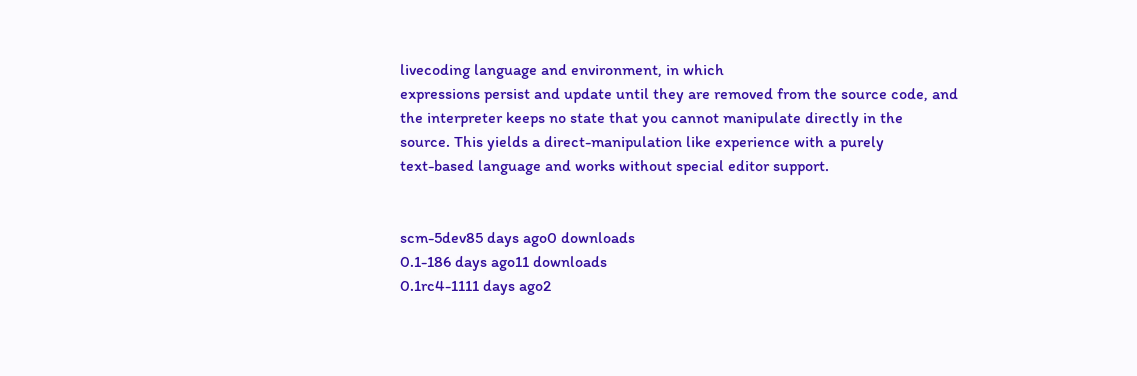livecoding language and environment, in which
expressions persist and update until they are removed from the source code, and
the interpreter keeps no state that you cannot manipulate directly in the
source. This yields a direct-manipulation like experience with a purely
text-based language and works without special editor support.


scm-5dev85 days ago0 downloads
0.1-186 days ago11 downloads
0.1rc4-1111 days ago2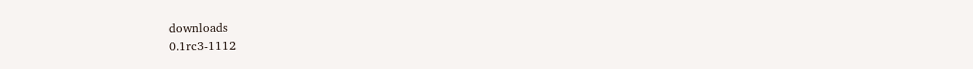downloads
0.1rc3-1112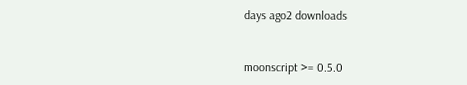days ago2 downloads


moonscript >= 0.5.0